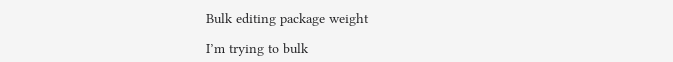Bulk editing package weight

I’m trying to bulk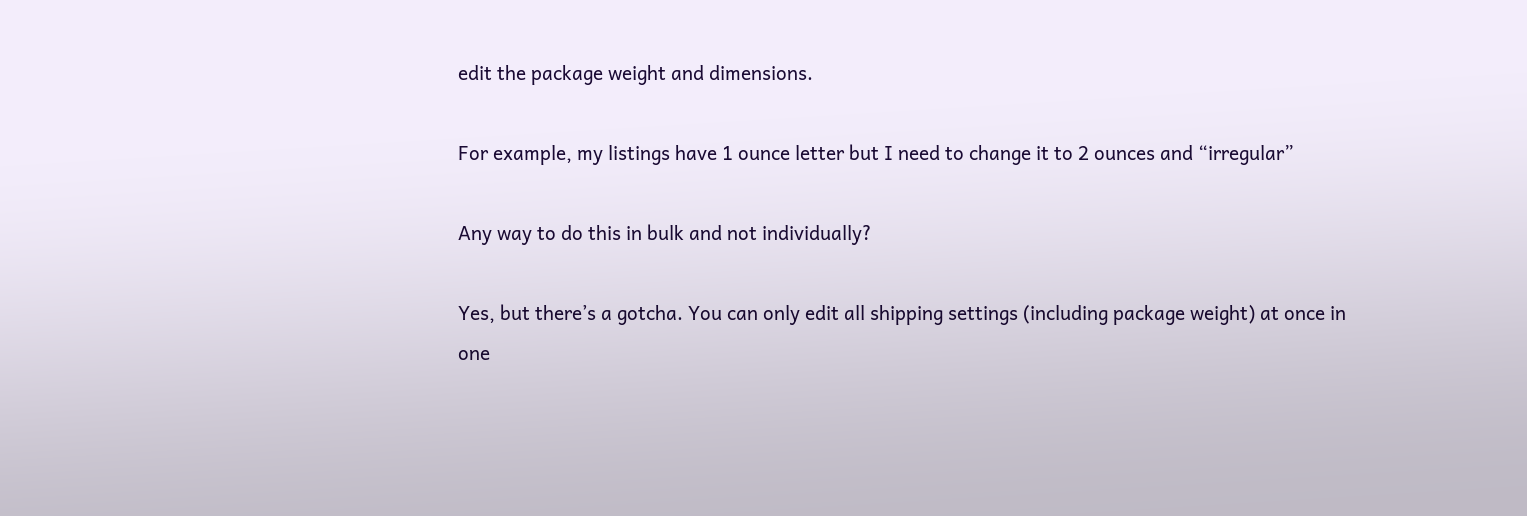edit the package weight and dimensions.

For example, my listings have 1 ounce letter but I need to change it to 2 ounces and “irregular”

Any way to do this in bulk and not individually?

Yes, but there’s a gotcha. You can only edit all shipping settings (including package weight) at once in one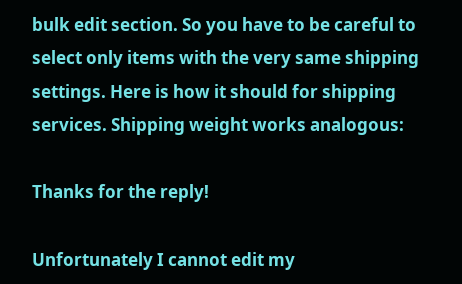bulk edit section. So you have to be careful to select only items with the very same shipping settings. Here is how it should for shipping services. Shipping weight works analogous:

Thanks for the reply!

Unfortunately I cannot edit my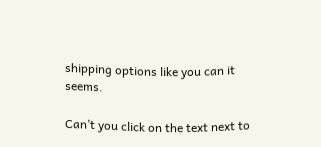shipping options like you can it seems.

Can’t you click on the text next to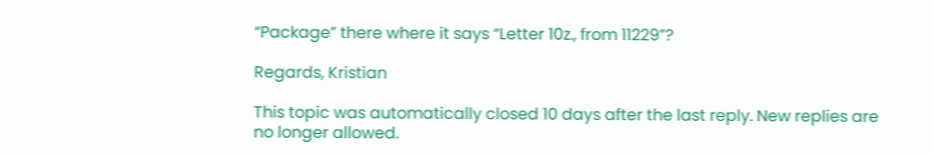“Package” there where it says “Letter 10z., from 11229”?

Regards, Kristian

This topic was automatically closed 10 days after the last reply. New replies are no longer allowed.